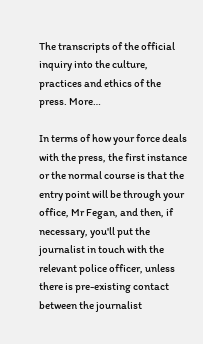The transcripts of the official inquiry into the culture, practices and ethics of the press. More…

In terms of how your force deals with the press, the first instance or the normal course is that the entry point will be through your office, Mr Fegan, and then, if necessary, you'll put the journalist in touch with the relevant police officer, unless there is pre-existing contact between the journalist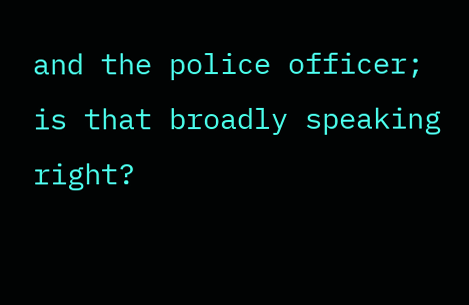and the police officer; is that broadly speaking right?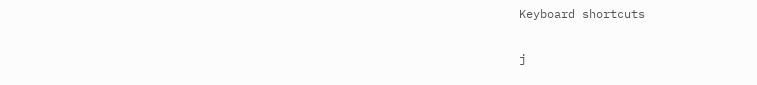Keyboard shortcuts

j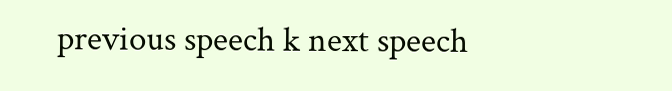previous speech k next speech